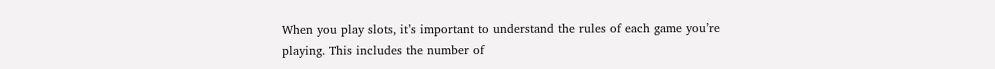When you play slots, it’s important to understand the rules of each game you’re playing. This includes the number of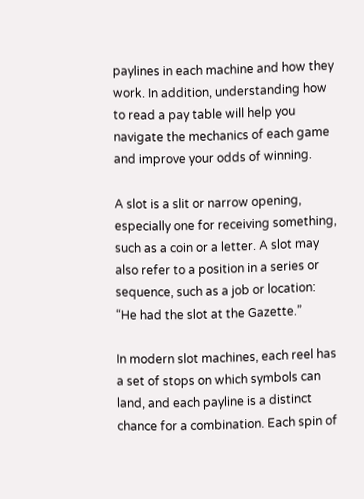paylines in each machine and how they work. In addition, understanding how to read a pay table will help you navigate the mechanics of each game and improve your odds of winning.

A slot is a slit or narrow opening, especially one for receiving something, such as a coin or a letter. A slot may also refer to a position in a series or sequence, such as a job or location: “He had the slot at the Gazette.”

In modern slot machines, each reel has a set of stops on which symbols can land, and each payline is a distinct chance for a combination. Each spin of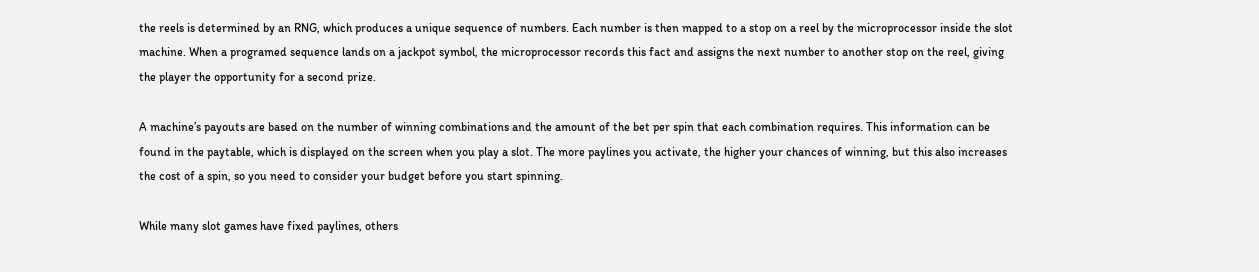the reels is determined by an RNG, which produces a unique sequence of numbers. Each number is then mapped to a stop on a reel by the microprocessor inside the slot machine. When a programed sequence lands on a jackpot symbol, the microprocessor records this fact and assigns the next number to another stop on the reel, giving the player the opportunity for a second prize.

A machine’s payouts are based on the number of winning combinations and the amount of the bet per spin that each combination requires. This information can be found in the paytable, which is displayed on the screen when you play a slot. The more paylines you activate, the higher your chances of winning, but this also increases the cost of a spin, so you need to consider your budget before you start spinning.

While many slot games have fixed paylines, others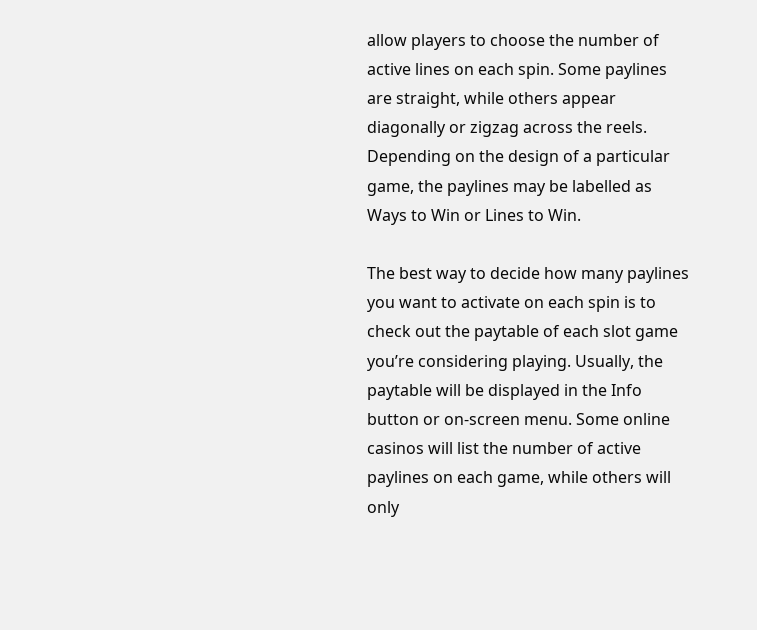allow players to choose the number of active lines on each spin. Some paylines are straight, while others appear diagonally or zigzag across the reels. Depending on the design of a particular game, the paylines may be labelled as Ways to Win or Lines to Win.

The best way to decide how many paylines you want to activate on each spin is to check out the paytable of each slot game you’re considering playing. Usually, the paytable will be displayed in the Info button or on-screen menu. Some online casinos will list the number of active paylines on each game, while others will only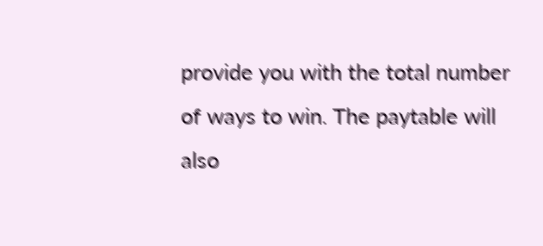provide you with the total number of ways to win. The paytable will also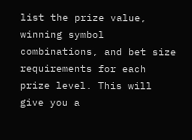list the prize value, winning symbol combinations, and bet size requirements for each prize level. This will give you a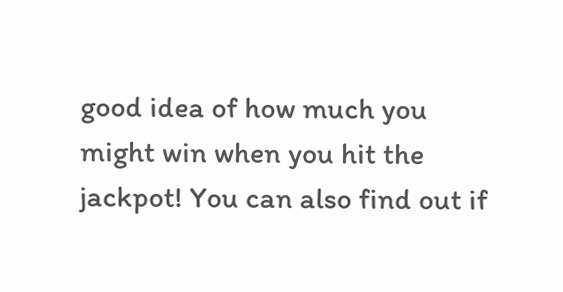good idea of how much you might win when you hit the jackpot! You can also find out if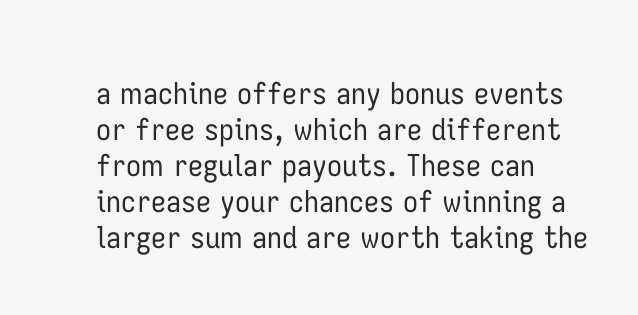a machine offers any bonus events or free spins, which are different from regular payouts. These can increase your chances of winning a larger sum and are worth taking the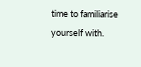time to familiarise yourself with.